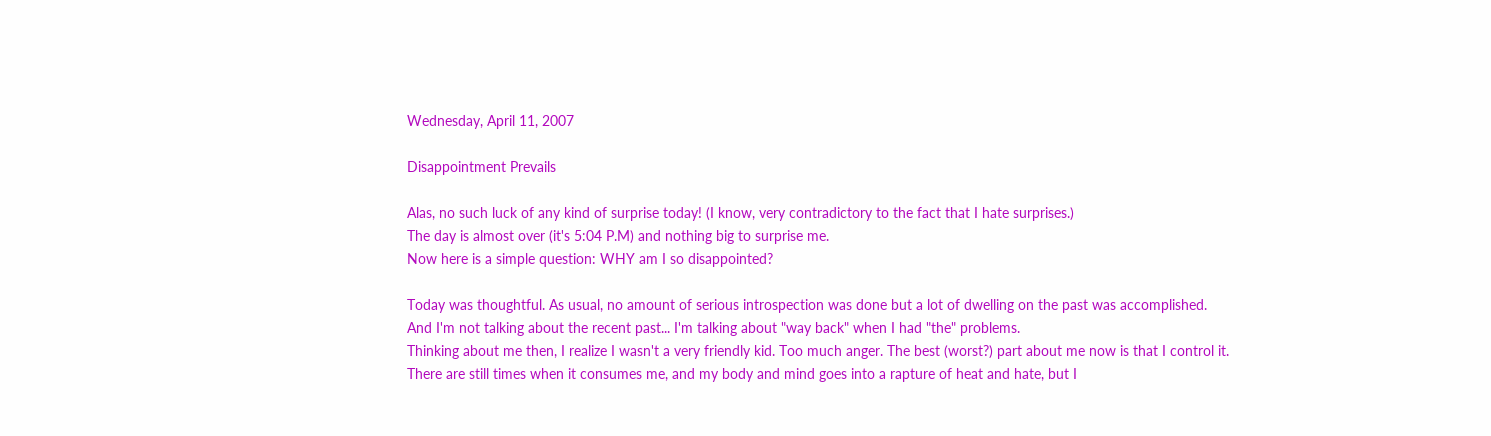Wednesday, April 11, 2007

Disappointment Prevails

Alas, no such luck of any kind of surprise today! (I know, very contradictory to the fact that I hate surprises.)
The day is almost over (it's 5:04 P.M) and nothing big to surprise me.
Now here is a simple question: WHY am I so disappointed?

Today was thoughtful. As usual, no amount of serious introspection was done but a lot of dwelling on the past was accomplished.
And I'm not talking about the recent past... I'm talking about "way back" when I had "the" problems.
Thinking about me then, I realize I wasn't a very friendly kid. Too much anger. The best (worst?) part about me now is that I control it.
There are still times when it consumes me, and my body and mind goes into a rapture of heat and hate, but I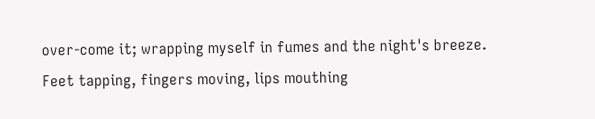over-come it; wrapping myself in fumes and the night's breeze.
Feet tapping, fingers moving, lips mouthing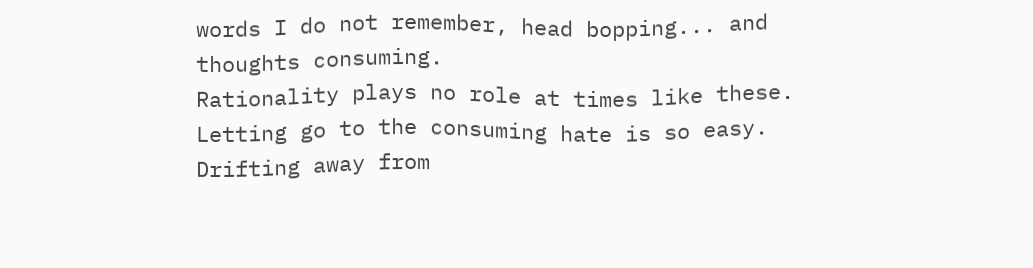words I do not remember, head bopping... and thoughts consuming.
Rationality plays no role at times like these.
Letting go to the consuming hate is so easy.
Drifting away from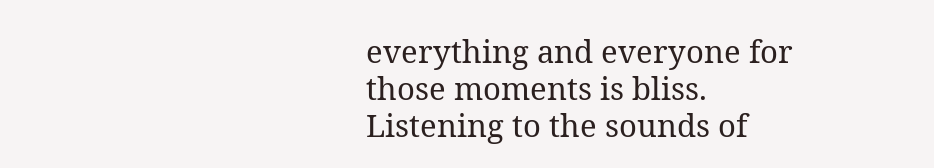everything and everyone for those moments is bliss.
Listening to the sounds of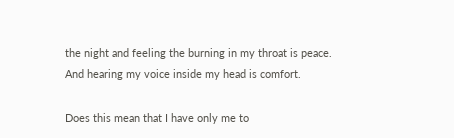the night and feeling the burning in my throat is peace.
And hearing my voice inside my head is comfort.

Does this mean that I have only me to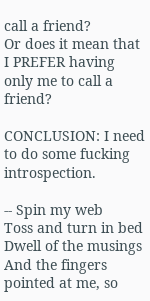call a friend?
Or does it mean that I PREFER having only me to call a friend?

CONCLUSION: I need to do some fucking introspection.

-- Spin my web
Toss and turn in bed
Dwell of the musings
And the fingers pointed at me, so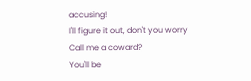accusing!
I'll figure it out, don't you worry
Call me a coward?
You'll be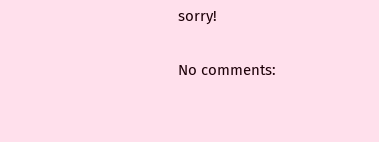sorry!

No comments: